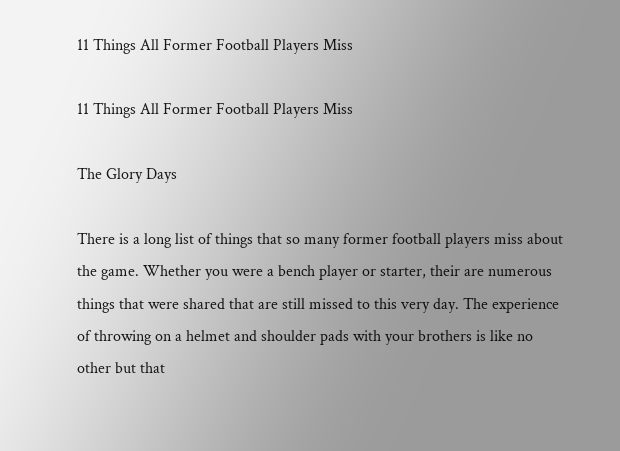11 Things All Former Football Players Miss

11 Things All Former Football Players Miss

The Glory Days

There is a long list of things that so many former football players miss about the game. Whether you were a bench player or starter, their are numerous things that were shared that are still missed to this very day. The experience of throwing on a helmet and shoulder pads with your brothers is like no other but that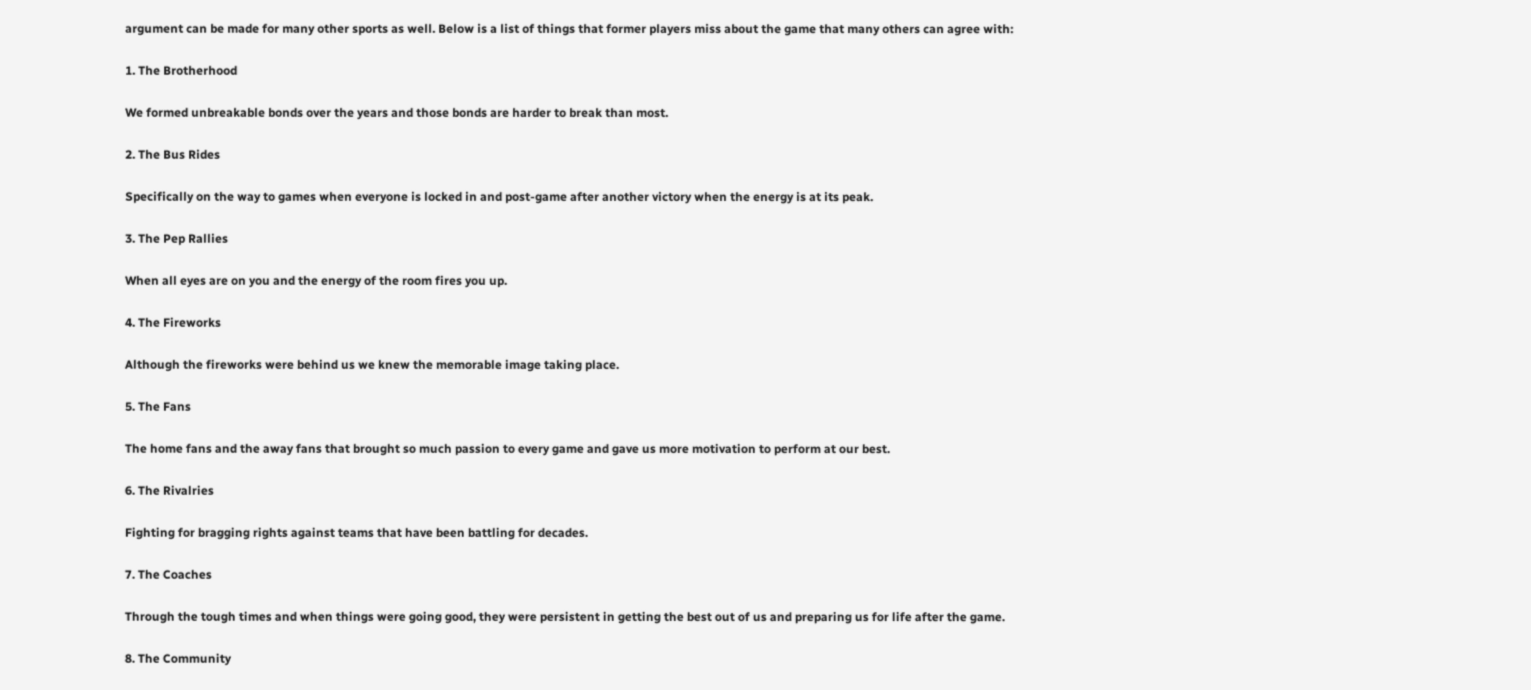argument can be made for many other sports as well. Below is a list of things that former players miss about the game that many others can agree with:

1. The Brotherhood

We formed unbreakable bonds over the years and those bonds are harder to break than most.

2. The Bus Rides

Specifically on the way to games when everyone is locked in and post-game after another victory when the energy is at its peak.

3. The Pep Rallies

When all eyes are on you and the energy of the room fires you up.

4. The Fireworks

Although the fireworks were behind us we knew the memorable image taking place.

5. The Fans

The home fans and the away fans that brought so much passion to every game and gave us more motivation to perform at our best.

6. The Rivalries

Fighting for bragging rights against teams that have been battling for decades.

7. The Coaches

Through the tough times and when things were going good, they were persistent in getting the best out of us and preparing us for life after the game.

8. The Community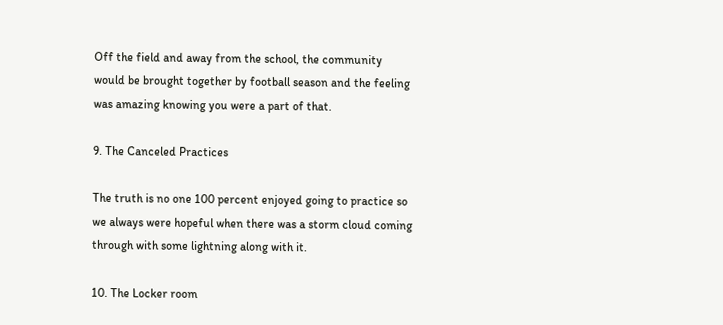Off the field and away from the school, the community would be brought together by football season and the feeling was amazing knowing you were a part of that.

9. The Canceled Practices

The truth is no one 100 percent enjoyed going to practice so we always were hopeful when there was a storm cloud coming through with some lightning along with it.

10. The Locker room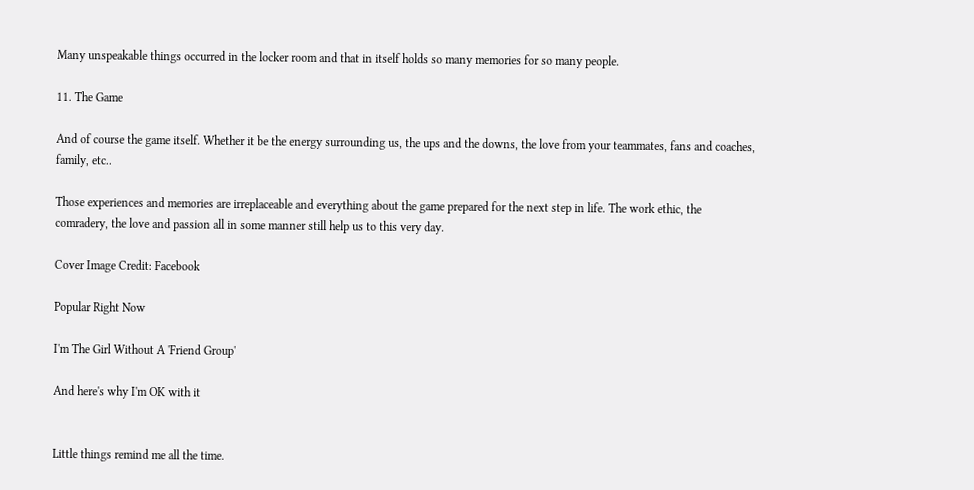Many unspeakable things occurred in the locker room and that in itself holds so many memories for so many people.

11. The Game

And of course the game itself. Whether it be the energy surrounding us, the ups and the downs, the love from your teammates, fans and coaches, family, etc..

Those experiences and memories are irreplaceable and everything about the game prepared for the next step in life. The work ethic, the comradery, the love and passion all in some manner still help us to this very day.

Cover Image Credit: Facebook

Popular Right Now

I'm The Girl Without A 'Friend Group'

And here's why I'm OK with it


Little things remind me all the time.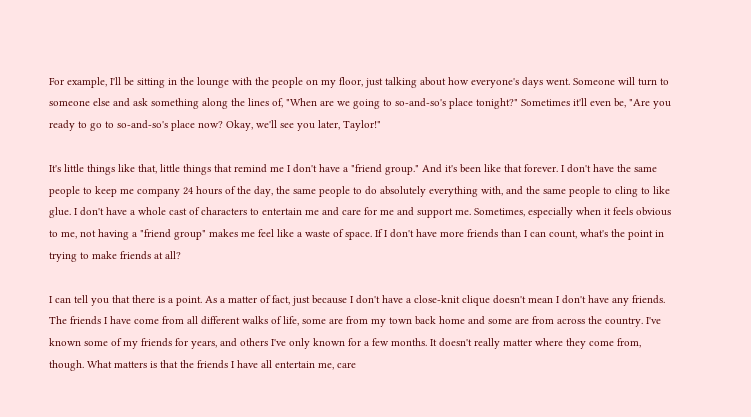For example, I'll be sitting in the lounge with the people on my floor, just talking about how everyone's days went. Someone will turn to someone else and ask something along the lines of, "When are we going to so-and-so's place tonight?" Sometimes it'll even be, "Are you ready to go to so-and-so's place now? Okay, we'll see you later, Taylor!"

It's little things like that, little things that remind me I don't have a "friend group." And it's been like that forever. I don't have the same people to keep me company 24 hours of the day, the same people to do absolutely everything with, and the same people to cling to like glue. I don't have a whole cast of characters to entertain me and care for me and support me. Sometimes, especially when it feels obvious to me, not having a "friend group" makes me feel like a waste of space. If I don't have more friends than I can count, what's the point in trying to make friends at all?

I can tell you that there is a point. As a matter of fact, just because I don't have a close-knit clique doesn't mean I don't have any friends. The friends I have come from all different walks of life, some are from my town back home and some are from across the country. I've known some of my friends for years, and others I've only known for a few months. It doesn't really matter where they come from, though. What matters is that the friends I have all entertain me, care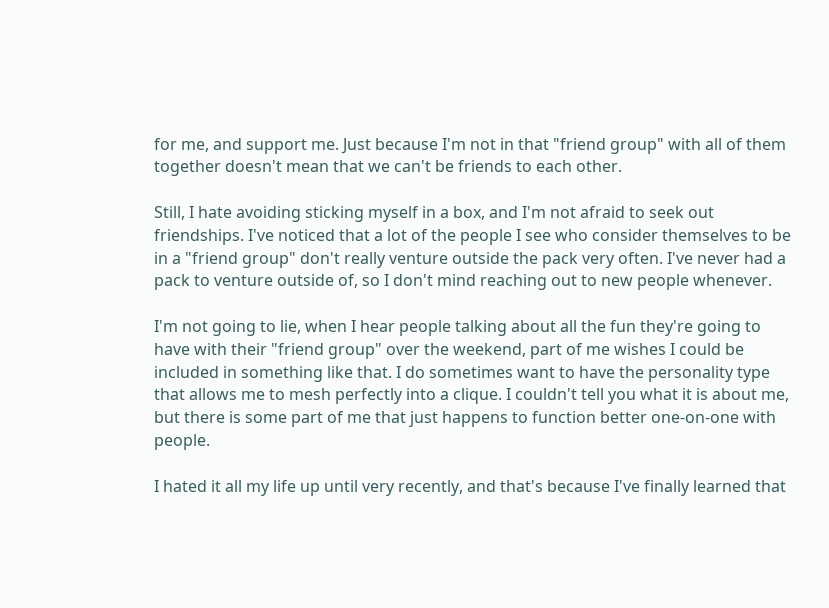for me, and support me. Just because I'm not in that "friend group" with all of them together doesn't mean that we can't be friends to each other.

Still, I hate avoiding sticking myself in a box, and I'm not afraid to seek out friendships. I've noticed that a lot of the people I see who consider themselves to be in a "friend group" don't really venture outside the pack very often. I've never had a pack to venture outside of, so I don't mind reaching out to new people whenever.

I'm not going to lie, when I hear people talking about all the fun they're going to have with their "friend group" over the weekend, part of me wishes I could be included in something like that. I do sometimes want to have the personality type that allows me to mesh perfectly into a clique. I couldn't tell you what it is about me, but there is some part of me that just happens to function better one-on-one with people.

I hated it all my life up until very recently, and that's because I've finally learned that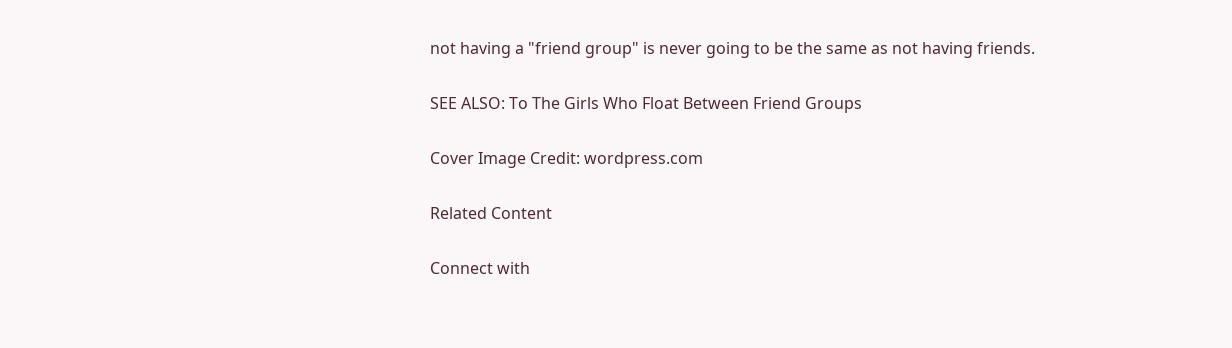not having a "friend group" is never going to be the same as not having friends.

SEE ALSO: To The Girls Who Float Between Friend Groups

Cover Image Credit: wordpress.com

Related Content

Connect with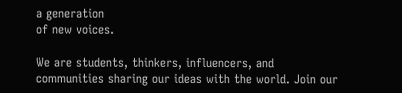a generation
of new voices.

We are students, thinkers, influencers, and communities sharing our ideas with the world. Join our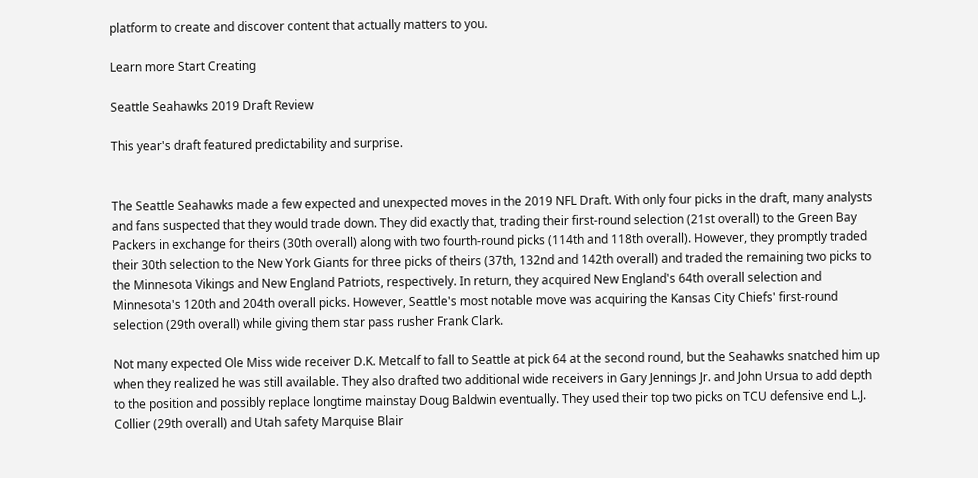platform to create and discover content that actually matters to you.

Learn more Start Creating

Seattle Seahawks 2019 Draft Review

This year's draft featured predictability and surprise.


The Seattle Seahawks made a few expected and unexpected moves in the 2019 NFL Draft. With only four picks in the draft, many analysts and fans suspected that they would trade down. They did exactly that, trading their first-round selection (21st overall) to the Green Bay Packers in exchange for theirs (30th overall) along with two fourth-round picks (114th and 118th overall). However, they promptly traded their 30th selection to the New York Giants for three picks of theirs (37th, 132nd and 142th overall) and traded the remaining two picks to the Minnesota Vikings and New England Patriots, respectively. In return, they acquired New England's 64th overall selection and Minnesota's 120th and 204th overall picks. However, Seattle's most notable move was acquiring the Kansas City Chiefs' first-round selection (29th overall) while giving them star pass rusher Frank Clark.

Not many expected Ole Miss wide receiver D.K. Metcalf to fall to Seattle at pick 64 at the second round, but the Seahawks snatched him up when they realized he was still available. They also drafted two additional wide receivers in Gary Jennings Jr. and John Ursua to add depth to the position and possibly replace longtime mainstay Doug Baldwin eventually. They used their top two picks on TCU defensive end L.J. Collier (29th overall) and Utah safety Marquise Blair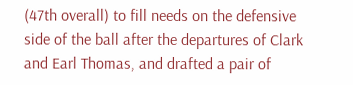(47th overall) to fill needs on the defensive side of the ball after the departures of Clark and Earl Thomas, and drafted a pair of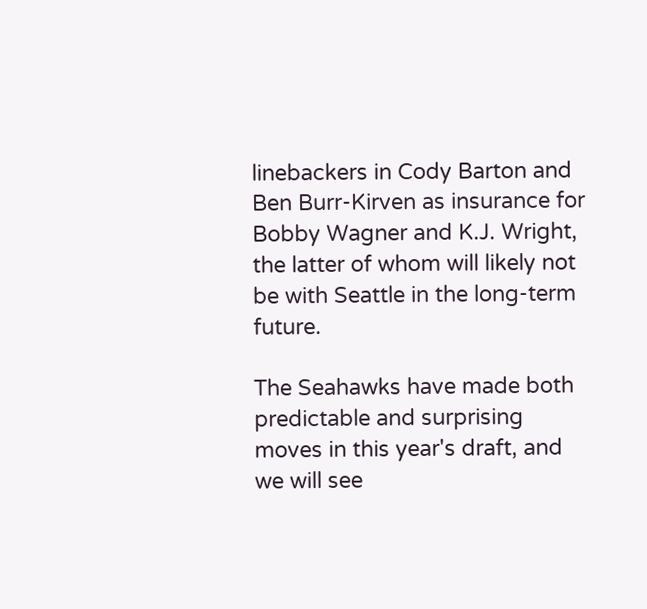linebackers in Cody Barton and Ben Burr-Kirven as insurance for Bobby Wagner and K.J. Wright, the latter of whom will likely not be with Seattle in the long-term future.

The Seahawks have made both predictable and surprising moves in this year's draft, and we will see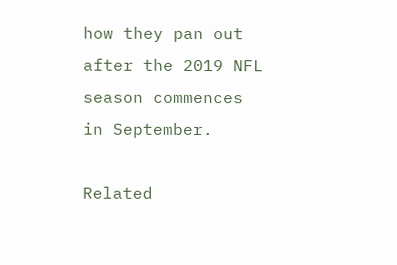how they pan out after the 2019 NFL season commences in September.

Related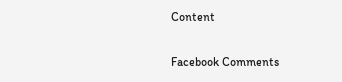Content

Facebook Comments